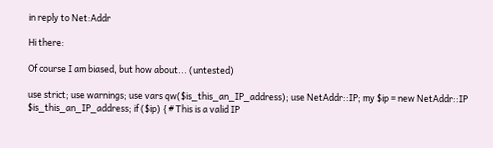in reply to Net:Addr

Hi there:

Of course I am biased, but how about... (untested)

use strict; use warnings; use vars qw($is_this_an_IP_address); use NetAddr::IP; my $ip = new NetAddr::IP $is_this_an_IP_address; if ($ip) { # This is a valid IP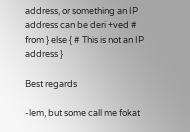address, or something an IP address can be deri +ved # from } else { # This is not an IP address }

Best regards

-lem, but some call me fokat